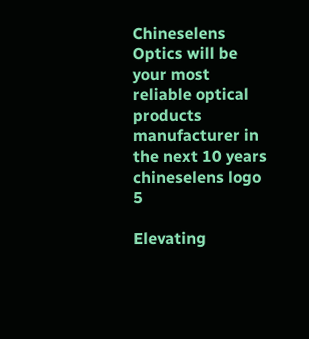Chineselens Optics will be your most reliable optical products manufacturer in the next 10 years
chineselens logo 5

Elevating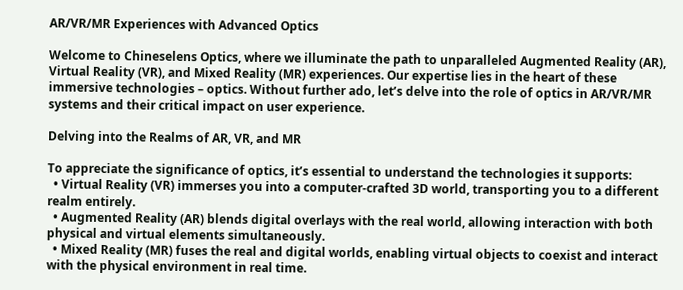AR/VR/MR Experiences with Advanced Optics

Welcome to Chineselens Optics, where we illuminate the path to unparalleled Augmented Reality (AR), Virtual Reality (VR), and Mixed Reality (MR) experiences. Our expertise lies in the heart of these immersive technologies – optics. Without further ado, let’s delve into the role of optics in AR/VR/MR systems and their critical impact on user experience.

Delving into the Realms of AR, VR, and MR

To appreciate the significance of optics, it’s essential to understand the technologies it supports:
  • Virtual Reality (VR) immerses you into a computer-crafted 3D world, transporting you to a different realm entirely.
  • Augmented Reality (AR) blends digital overlays with the real world, allowing interaction with both physical and virtual elements simultaneously.
  • Mixed Reality (MR) fuses the real and digital worlds, enabling virtual objects to coexist and interact with the physical environment in real time.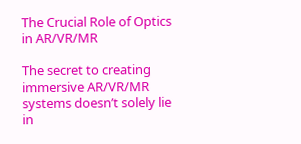The Crucial Role of Optics in AR/VR/MR

The secret to creating immersive AR/VR/MR systems doesn’t solely lie in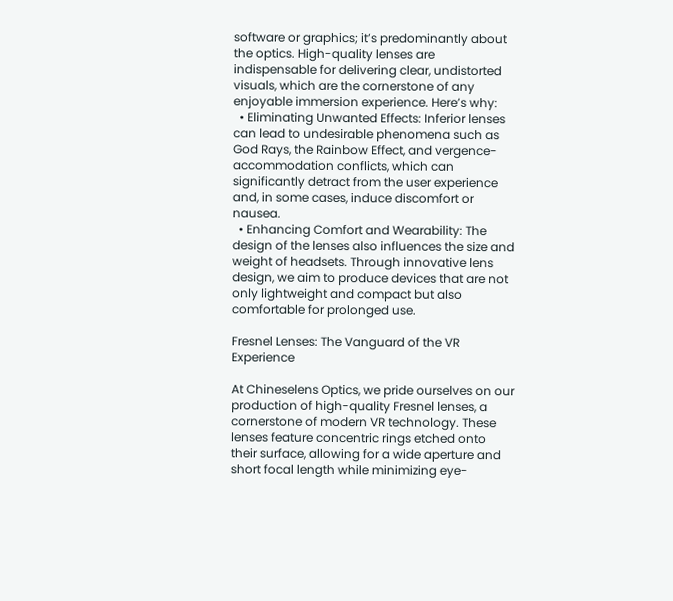software or graphics; it’s predominantly about the optics. High-quality lenses are indispensable for delivering clear, undistorted visuals, which are the cornerstone of any enjoyable immersion experience. Here’s why:
  • Eliminating Unwanted Effects: Inferior lenses can lead to undesirable phenomena such as God Rays, the Rainbow Effect, and vergence-accommodation conflicts, which can significantly detract from the user experience and, in some cases, induce discomfort or nausea.
  • Enhancing Comfort and Wearability: The design of the lenses also influences the size and weight of headsets. Through innovative lens design, we aim to produce devices that are not only lightweight and compact but also comfortable for prolonged use.

Fresnel Lenses: The Vanguard of the VR Experience

At Chineselens Optics, we pride ourselves on our production of high-quality Fresnel lenses, a cornerstone of modern VR technology. These lenses feature concentric rings etched onto their surface, allowing for a wide aperture and short focal length while minimizing eye-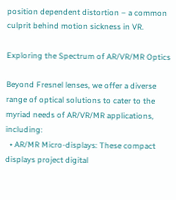position dependent distortion – a common culprit behind motion sickness in VR.

Exploring the Spectrum of AR/VR/MR Optics

Beyond Fresnel lenses, we offer a diverse range of optical solutions to cater to the myriad needs of AR/VR/MR applications, including:
  • AR/MR Micro-displays: These compact displays project digital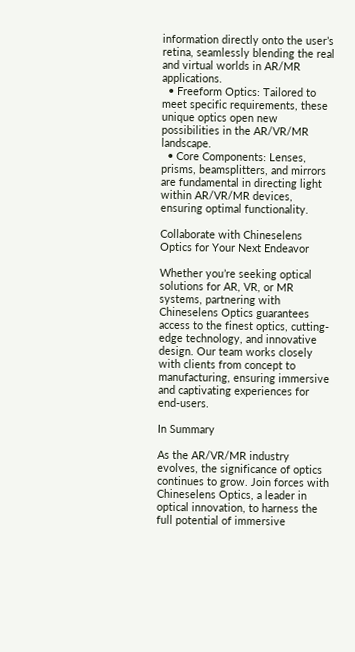information directly onto the user’s retina, seamlessly blending the real and virtual worlds in AR/MR applications.
  • Freeform Optics: Tailored to meet specific requirements, these unique optics open new possibilities in the AR/VR/MR landscape.
  • Core Components: Lenses, prisms, beamsplitters, and mirrors are fundamental in directing light within AR/VR/MR devices, ensuring optimal functionality.

Collaborate with Chineselens Optics for Your Next Endeavor

Whether you’re seeking optical solutions for AR, VR, or MR systems, partnering with Chineselens Optics guarantees access to the finest optics, cutting-edge technology, and innovative design. Our team works closely with clients from concept to manufacturing, ensuring immersive and captivating experiences for end-users.

In Summary

As the AR/VR/MR industry evolves, the significance of optics continues to grow. Join forces with Chineselens Optics, a leader in optical innovation, to harness the full potential of immersive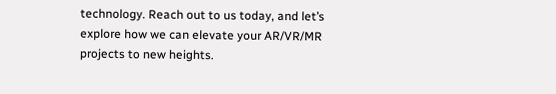technology. Reach out to us today, and let’s explore how we can elevate your AR/VR/MR projects to new heights.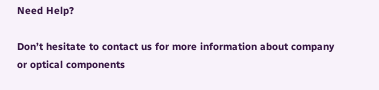Need Help?

Don’t hesitate to contact us for more information about company or optical components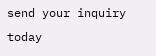send your inquiry today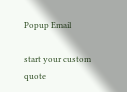Popup Email

start your custom quote